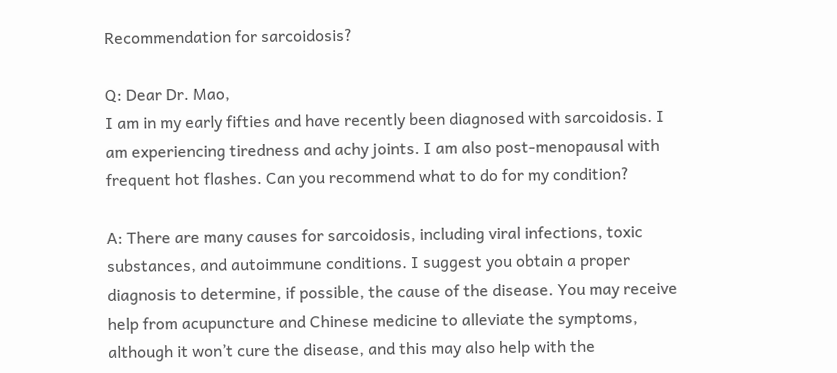Recommendation for sarcoidosis?

Q: Dear Dr. Mao,
I am in my early fifties and have recently been diagnosed with sarcoidosis. I am experiencing tiredness and achy joints. I am also post-menopausal with frequent hot flashes. Can you recommend what to do for my condition?

A: There are many causes for sarcoidosis, including viral infections, toxic substances, and autoimmune conditions. I suggest you obtain a proper diagnosis to determine, if possible, the cause of the disease. You may receive help from acupuncture and Chinese medicine to alleviate the symptoms, although it won’t cure the disease, and this may also help with the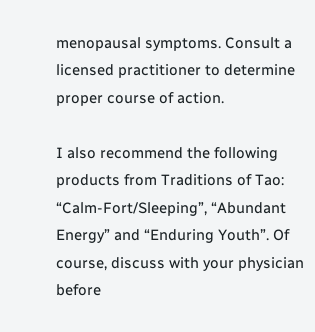menopausal symptoms. Consult a licensed practitioner to determine proper course of action.

I also recommend the following products from Traditions of Tao: “Calm-Fort/Sleeping”, “Abundant Energy” and “Enduring Youth”. Of course, discuss with your physician before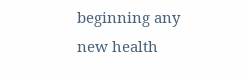beginning any new health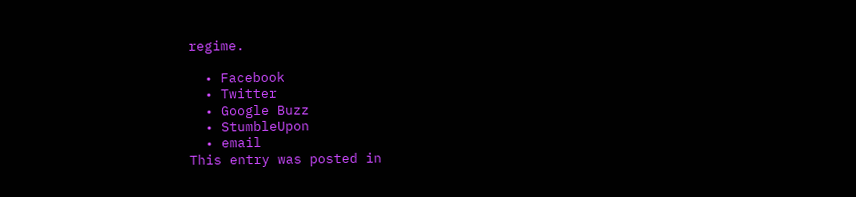regime.

  • Facebook
  • Twitter
  • Google Buzz
  • StumbleUpon
  • email
This entry was posted in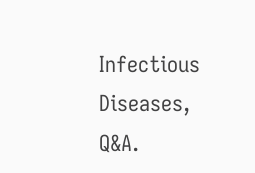Infectious Diseases, Q&A.